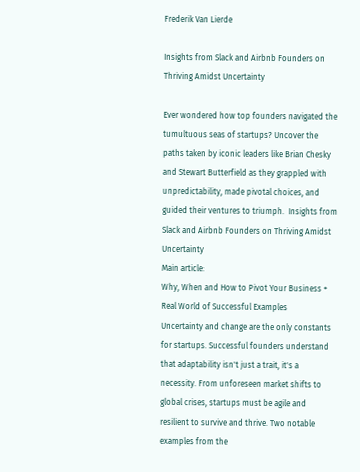Frederik Van Lierde

Insights from Slack and Airbnb Founders on Thriving Amidst Uncertainty

Ever wondered how top founders navigated the tumultuous seas of startups? Uncover the paths taken by iconic leaders like Brian Chesky and Stewart Butterfield as they grappled with unpredictability, made pivotal choices, and guided their ventures to triumph.  Insights from Slack and Airbnb Founders on Thriving Amidst Uncertainty
Main article:
Why, When and How to Pivot Your Business + Real World of Successful Examples
Uncertainty and change are the only constants for startups. Successful founders understand that adaptability isn't just a trait, it's a necessity. From unforeseen market shifts to global crises, startups must be agile and resilient to survive and thrive. Two notable examples from the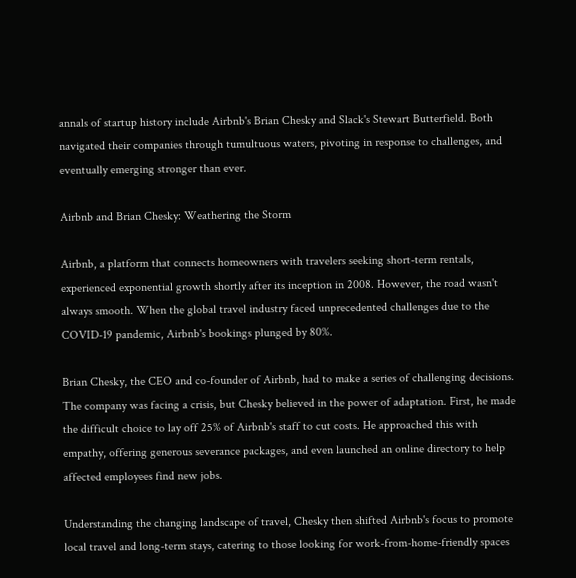annals of startup history include Airbnb's Brian Chesky and Slack's Stewart Butterfield. Both navigated their companies through tumultuous waters, pivoting in response to challenges, and eventually emerging stronger than ever.

Airbnb and Brian Chesky: Weathering the Storm

Airbnb, a platform that connects homeowners with travelers seeking short-term rentals, experienced exponential growth shortly after its inception in 2008. However, the road wasn't always smooth. When the global travel industry faced unprecedented challenges due to the COVID-19 pandemic, Airbnb's bookings plunged by 80%.

Brian Chesky, the CEO and co-founder of Airbnb, had to make a series of challenging decisions. The company was facing a crisis, but Chesky believed in the power of adaptation. First, he made the difficult choice to lay off 25% of Airbnb's staff to cut costs. He approached this with empathy, offering generous severance packages, and even launched an online directory to help affected employees find new jobs.

Understanding the changing landscape of travel, Chesky then shifted Airbnb's focus to promote local travel and long-term stays, catering to those looking for work-from-home-friendly spaces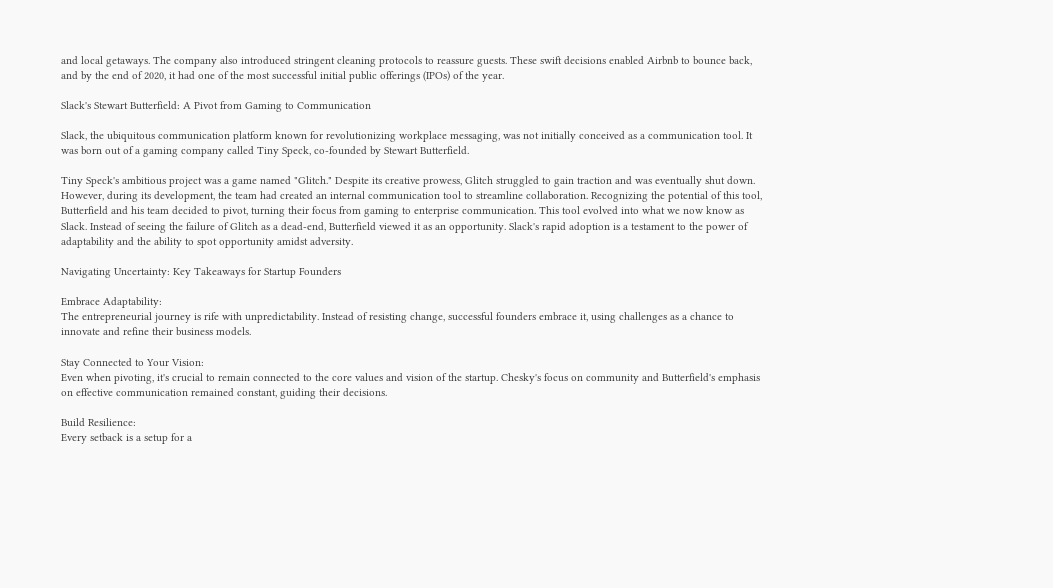and local getaways. The company also introduced stringent cleaning protocols to reassure guests. These swift decisions enabled Airbnb to bounce back, and by the end of 2020, it had one of the most successful initial public offerings (IPOs) of the year.

Slack's Stewart Butterfield: A Pivot from Gaming to Communication

Slack, the ubiquitous communication platform known for revolutionizing workplace messaging, was not initially conceived as a communication tool. It was born out of a gaming company called Tiny Speck, co-founded by Stewart Butterfield.

Tiny Speck's ambitious project was a game named "Glitch." Despite its creative prowess, Glitch struggled to gain traction and was eventually shut down. However, during its development, the team had created an internal communication tool to streamline collaboration. Recognizing the potential of this tool, Butterfield and his team decided to pivot, turning their focus from gaming to enterprise communication. This tool evolved into what we now know as Slack. Instead of seeing the failure of Glitch as a dead-end, Butterfield viewed it as an opportunity. Slack's rapid adoption is a testament to the power of adaptability and the ability to spot opportunity amidst adversity.

Navigating Uncertainty: Key Takeaways for Startup Founders

Embrace Adaptability:
The entrepreneurial journey is rife with unpredictability. Instead of resisting change, successful founders embrace it, using challenges as a chance to innovate and refine their business models.

Stay Connected to Your Vision:
Even when pivoting, it's crucial to remain connected to the core values and vision of the startup. Chesky's focus on community and Butterfield's emphasis on effective communication remained constant, guiding their decisions.

Build Resilience:
Every setback is a setup for a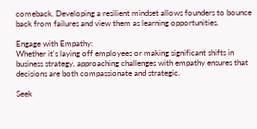comeback. Developing a resilient mindset allows founders to bounce back from failures and view them as learning opportunities.

Engage with Empathy:
Whether it's laying off employees or making significant shifts in business strategy, approaching challenges with empathy ensures that decisions are both compassionate and strategic.

Seek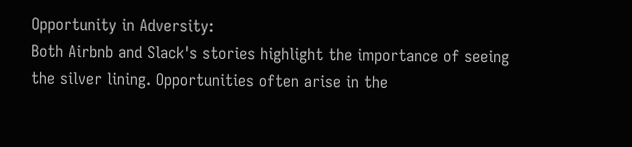Opportunity in Adversity:
Both Airbnb and Slack's stories highlight the importance of seeing the silver lining. Opportunities often arise in the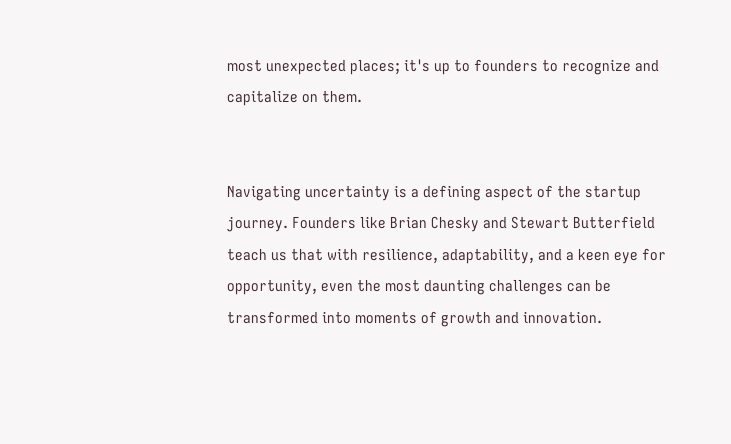most unexpected places; it's up to founders to recognize and capitalize on them.


Navigating uncertainty is a defining aspect of the startup journey. Founders like Brian Chesky and Stewart Butterfield teach us that with resilience, adaptability, and a keen eye for opportunity, even the most daunting challenges can be transformed into moments of growth and innovation.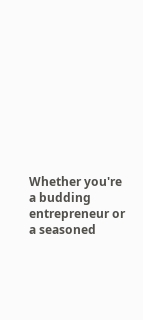Whether you're a budding entrepreneur or a seasoned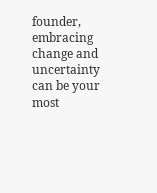founder, embracing change and uncertainty can be your most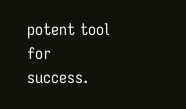potent tool for success.